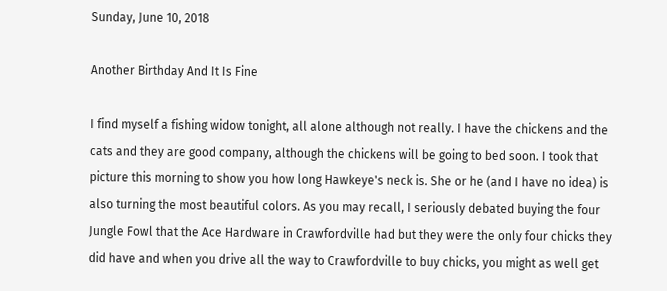Sunday, June 10, 2018

Another Birthday And It Is Fine

I find myself a fishing widow tonight, all alone although not really. I have the chickens and the cats and they are good company, although the chickens will be going to bed soon. I took that picture this morning to show you how long Hawkeye's neck is. She or he (and I have no idea) is also turning the most beautiful colors. As you may recall, I seriously debated buying the four Jungle Fowl that the Ace Hardware in Crawfordville had but they were the only four chicks they did have and when you drive all the way to Crawfordville to buy chicks, you might as well get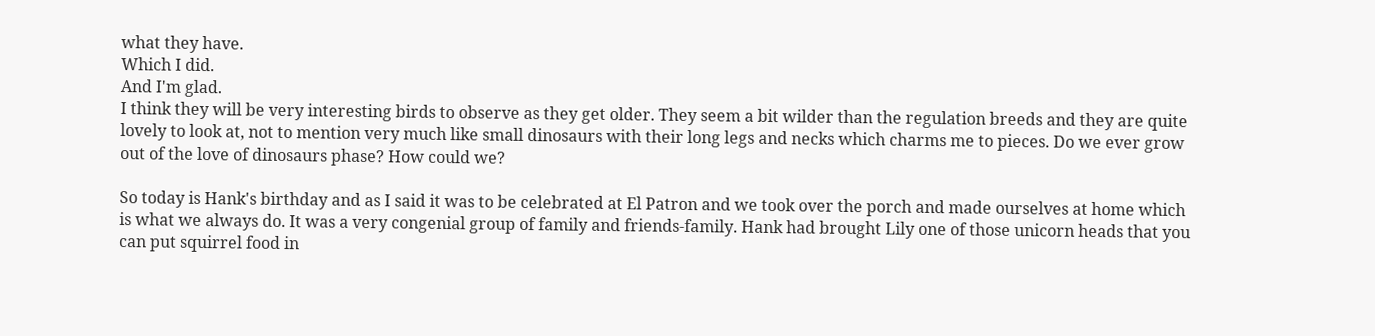what they have.
Which I did.
And I'm glad.
I think they will be very interesting birds to observe as they get older. They seem a bit wilder than the regulation breeds and they are quite lovely to look at, not to mention very much like small dinosaurs with their long legs and necks which charms me to pieces. Do we ever grow out of the love of dinosaurs phase? How could we?

So today is Hank's birthday and as I said it was to be celebrated at El Patron and we took over the porch and made ourselves at home which is what we always do. It was a very congenial group of family and friends-family. Hank had brought Lily one of those unicorn heads that you can put squirrel food in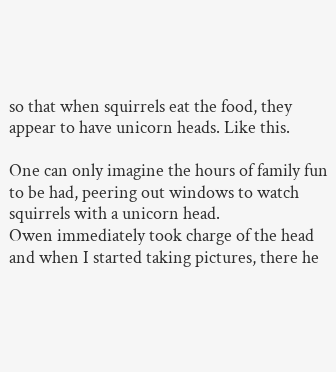so that when squirrels eat the food, they appear to have unicorn heads. Like this.

One can only imagine the hours of family fun to be had, peering out windows to watch squirrels with a unicorn head.
Owen immediately took charge of the head and when I started taking pictures, there he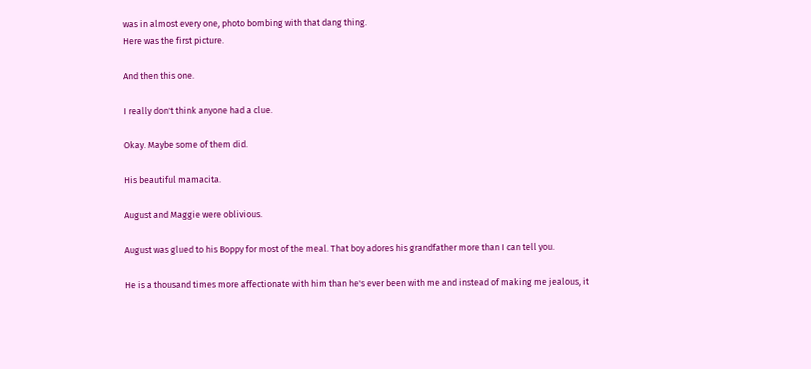was in almost every one, photo bombing with that dang thing.
Here was the first picture.

And then this one.

I really don't think anyone had a clue.

Okay. Maybe some of them did.

His beautiful mamacita.

August and Maggie were oblivious.

August was glued to his Boppy for most of the meal. That boy adores his grandfather more than I can tell you.

He is a thousand times more affectionate with him than he's ever been with me and instead of making me jealous, it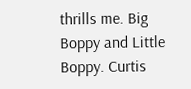thrills me. Big Boppy and Little Boppy. Curtis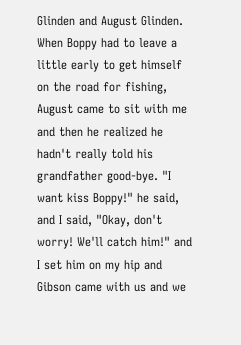Glinden and August Glinden. When Boppy had to leave a little early to get himself on the road for fishing, August came to sit with me and then he realized he hadn't really told his grandfather good-bye. "I want kiss Boppy!" he said, and I said, "Okay, don't worry! We'll catch him!" and I set him on my hip and Gibson came with us and we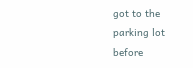got to the parking lot before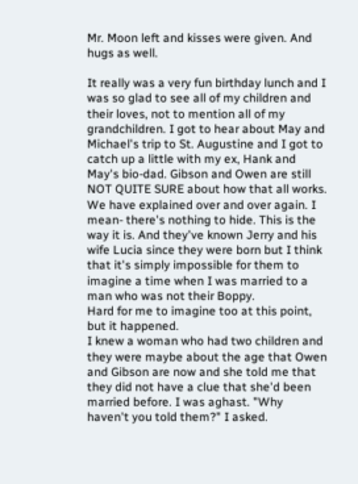Mr. Moon left and kisses were given. And hugs as well.

It really was a very fun birthday lunch and I was so glad to see all of my children and their loves, not to mention all of my grandchildren. I got to hear about May and Michael's trip to St. Augustine and I got to catch up a little with my ex, Hank and May's bio-dad. Gibson and Owen are still NOT QUITE SURE about how that all works. We have explained over and over again. I mean- there's nothing to hide. This is the way it is. And they've known Jerry and his wife Lucia since they were born but I think that it's simply impossible for them to imagine a time when I was married to a man who was not their Boppy.
Hard for me to imagine too at this point, but it happened.
I knew a woman who had two children and they were maybe about the age that Owen and Gibson are now and she told me that they did not have a clue that she'd been married before. I was aghast. "Why haven't you told them?" I asked.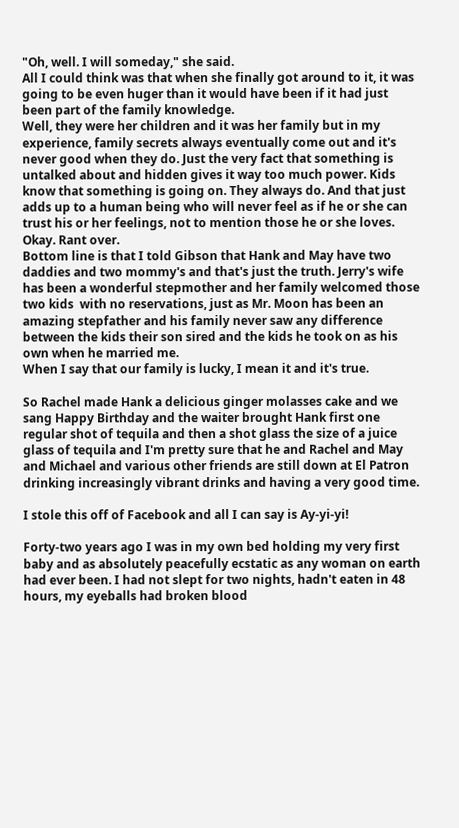"Oh, well. I will someday," she said.
All I could think was that when she finally got around to it, it was going to be even huger than it would have been if it had just been part of the family knowledge.
Well, they were her children and it was her family but in my experience, family secrets always eventually come out and it's never good when they do. Just the very fact that something is untalked about and hidden gives it way too much power. Kids know that something is going on. They always do. And that just adds up to a human being who will never feel as if he or she can trust his or her feelings, not to mention those he or she loves.
Okay. Rant over.
Bottom line is that I told Gibson that Hank and May have two daddies and two mommy's and that's just the truth. Jerry's wife has been a wonderful stepmother and her family welcomed those two kids  with no reservations, just as Mr. Moon has been an amazing stepfather and his family never saw any difference between the kids their son sired and the kids he took on as his own when he married me.
When I say that our family is lucky, I mean it and it's true.

So Rachel made Hank a delicious ginger molasses cake and we sang Happy Birthday and the waiter brought Hank first one regular shot of tequila and then a shot glass the size of a juice glass of tequila and I'm pretty sure that he and Rachel and May and Michael and various other friends are still down at El Patron drinking increasingly vibrant drinks and having a very good time.

I stole this off of Facebook and all I can say is Ay-yi-yi!

Forty-two years ago I was in my own bed holding my very first baby and as absolutely peacefully ecstatic as any woman on earth had ever been. I had not slept for two nights, hadn't eaten in 48 hours, my eyeballs had broken blood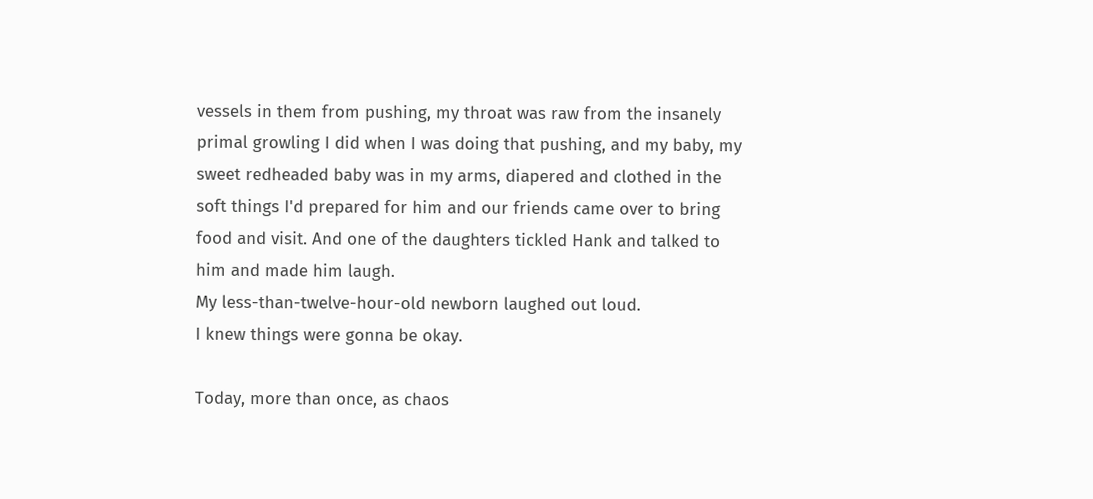vessels in them from pushing, my throat was raw from the insanely primal growling I did when I was doing that pushing, and my baby, my sweet redheaded baby was in my arms, diapered and clothed in the soft things I'd prepared for him and our friends came over to bring food and visit. And one of the daughters tickled Hank and talked to him and made him laugh.
My less-than-twelve-hour-old newborn laughed out loud.
I knew things were gonna be okay.

Today, more than once, as chaos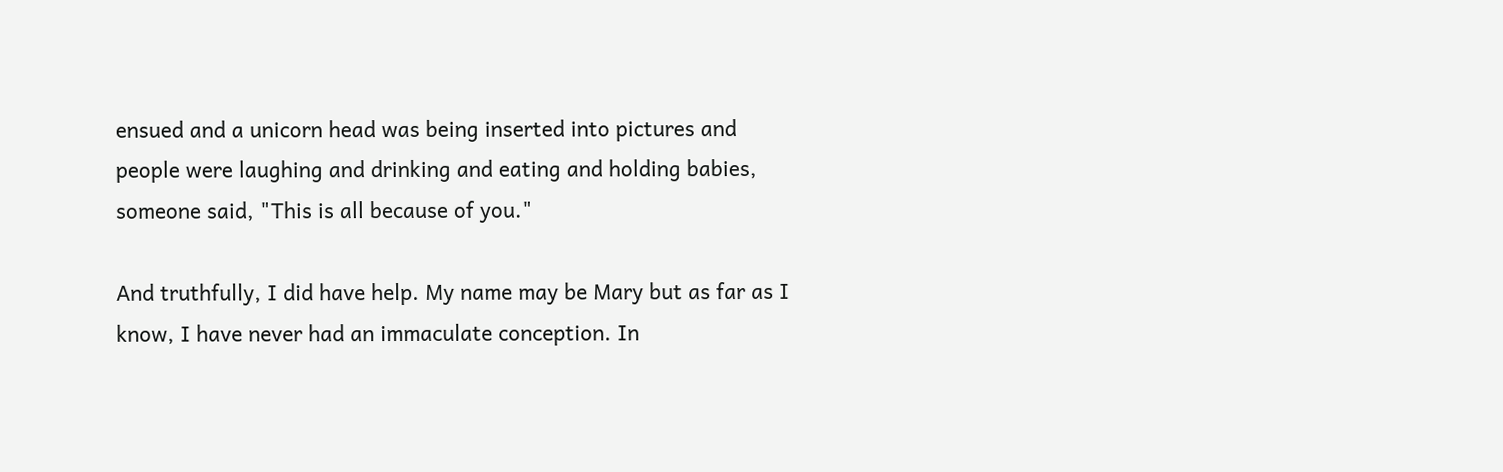ensued and a unicorn head was being inserted into pictures and people were laughing and drinking and eating and holding babies, someone said, "This is all because of you."

And truthfully, I did have help. My name may be Mary but as far as I know, I have never had an immaculate conception. In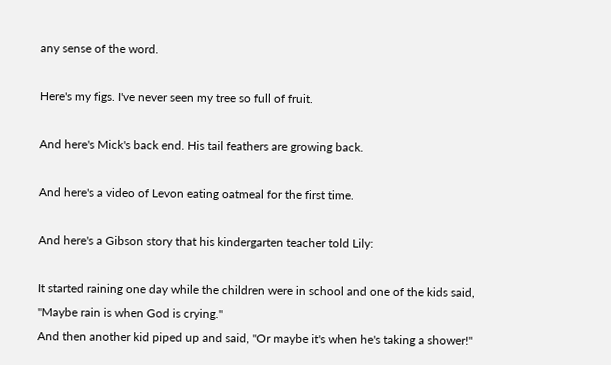any sense of the word.

Here's my figs. I've never seen my tree so full of fruit.

And here's Mick's back end. His tail feathers are growing back.

And here's a video of Levon eating oatmeal for the first time.

And here's a Gibson story that his kindergarten teacher told Lily:

It started raining one day while the children were in school and one of the kids said, "Maybe rain is when God is crying."
And then another kid piped up and said, "Or maybe it's when he's taking a shower!"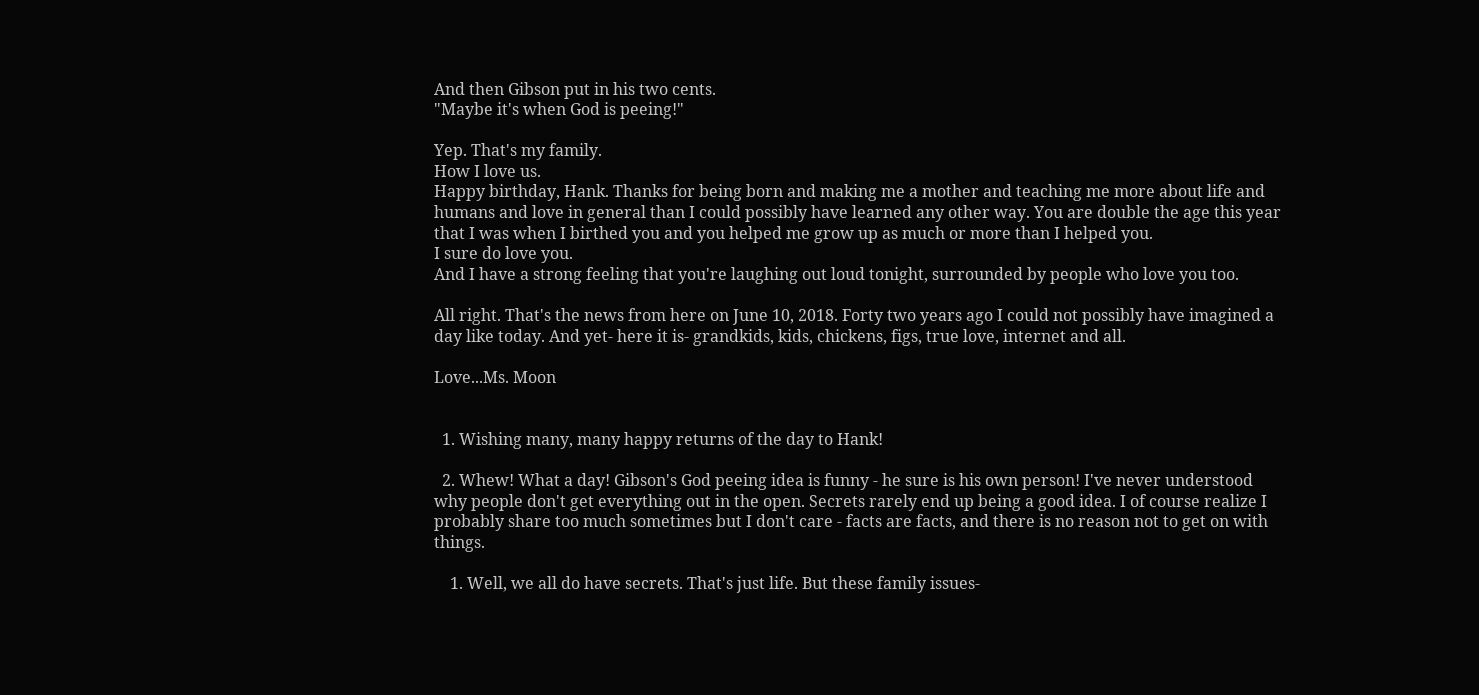And then Gibson put in his two cents.
"Maybe it's when God is peeing!"

Yep. That's my family.
How I love us.
Happy birthday, Hank. Thanks for being born and making me a mother and teaching me more about life and humans and love in general than I could possibly have learned any other way. You are double the age this year that I was when I birthed you and you helped me grow up as much or more than I helped you.
I sure do love you.
And I have a strong feeling that you're laughing out loud tonight, surrounded by people who love you too.

All right. That's the news from here on June 10, 2018. Forty two years ago I could not possibly have imagined a day like today. And yet- here it is- grandkids, kids, chickens, figs, true love, internet and all.

Love...Ms. Moon


  1. Wishing many, many happy returns of the day to Hank!

  2. Whew! What a day! Gibson's God peeing idea is funny - he sure is his own person! I've never understood why people don't get everything out in the open. Secrets rarely end up being a good idea. I of course realize I probably share too much sometimes but I don't care - facts are facts, and there is no reason not to get on with things.

    1. Well, we all do have secrets. That's just life. But these family issues-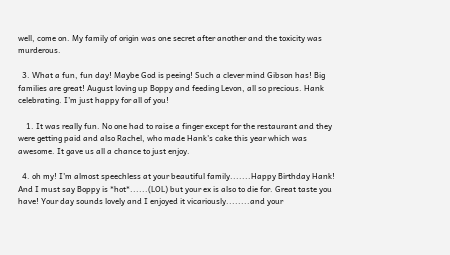well, come on. My family of origin was one secret after another and the toxicity was murderous.

  3. What a fun, fun day! Maybe God is peeing! Such a clever mind Gibson has! Big families are great! August loving up Boppy and feeding Levon, all so precious. Hank celebrating. I’m just happy for all of you!

    1. It was really fun. No one had to raise a finger except for the restaurant and they were getting paid and also Rachel, who made Hank's cake this year which was awesome. It gave us all a chance to just enjoy.

  4. oh my! I'm almost speechless at your beautiful family.......Happy Birthday Hank! And I must say Boppy is *hot*......(LOL) but your ex is also to die for. Great taste you have! Your day sounds lovely and I enjoyed it vicariously........and your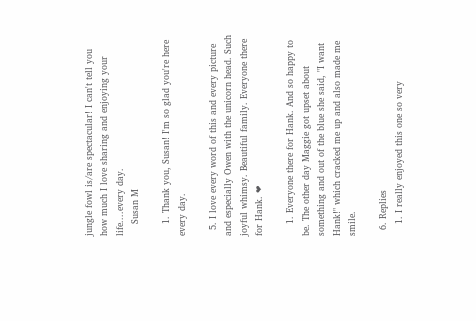jungle fowl is/are spectacular! I can't tell you how much I love sharing and enjoying your life....every day.
    Susan M

    1. Thank you, Susan! I'm so glad you're here every day.

  5. I love every word of this and every picture and especially Owen with the unicorn head. Such joyful whimsy. Beautiful family. Everyone there for Hank. ❤

    1. Everyone there for Hank. And so happy to be. The other day Maggie got upset about something and out of the blue she said, "I want Hank!" which cracked me up and also made me smile.

  6. Replies
    1. I really enjoyed this one so very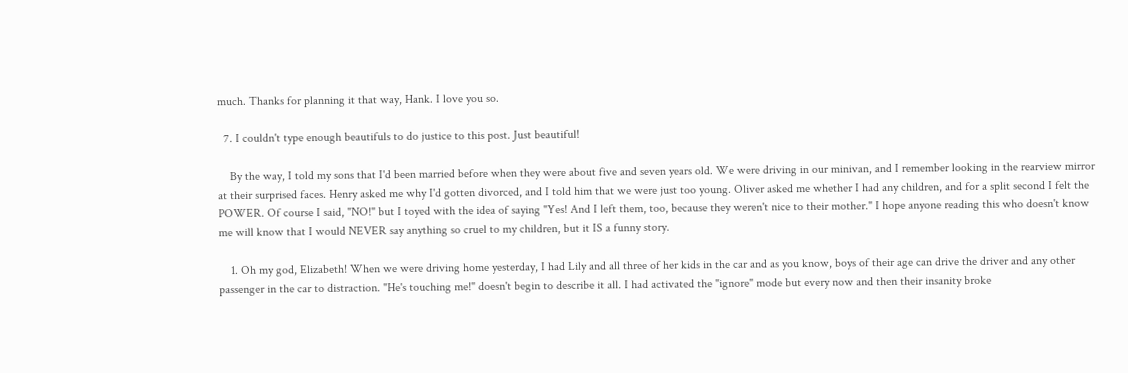much. Thanks for planning it that way, Hank. I love you so.

  7. I couldn't type enough beautifuls to do justice to this post. Just beautiful!

    By the way, I told my sons that I'd been married before when they were about five and seven years old. We were driving in our minivan, and I remember looking in the rearview mirror at their surprised faces. Henry asked me why I'd gotten divorced, and I told him that we were just too young. Oliver asked me whether I had any children, and for a split second I felt the POWER. Of course I said, "NO!" but I toyed with the idea of saying "Yes! And I left them, too, because they weren't nice to their mother." I hope anyone reading this who doesn't know me will know that I would NEVER say anything so cruel to my children, but it IS a funny story.

    1. Oh my god, Elizabeth! When we were driving home yesterday, I had Lily and all three of her kids in the car and as you know, boys of their age can drive the driver and any other passenger in the car to distraction. "He's touching me!" doesn't begin to describe it all. I had activated the "ignore" mode but every now and then their insanity broke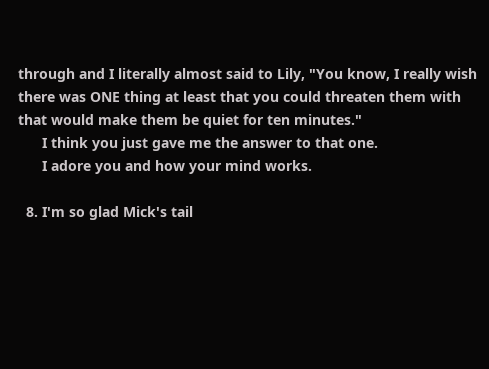through and I literally almost said to Lily, "You know, I really wish there was ONE thing at least that you could threaten them with that would make them be quiet for ten minutes."
      I think you just gave me the answer to that one.
      I adore you and how your mind works.

  8. I'm so glad Mick's tail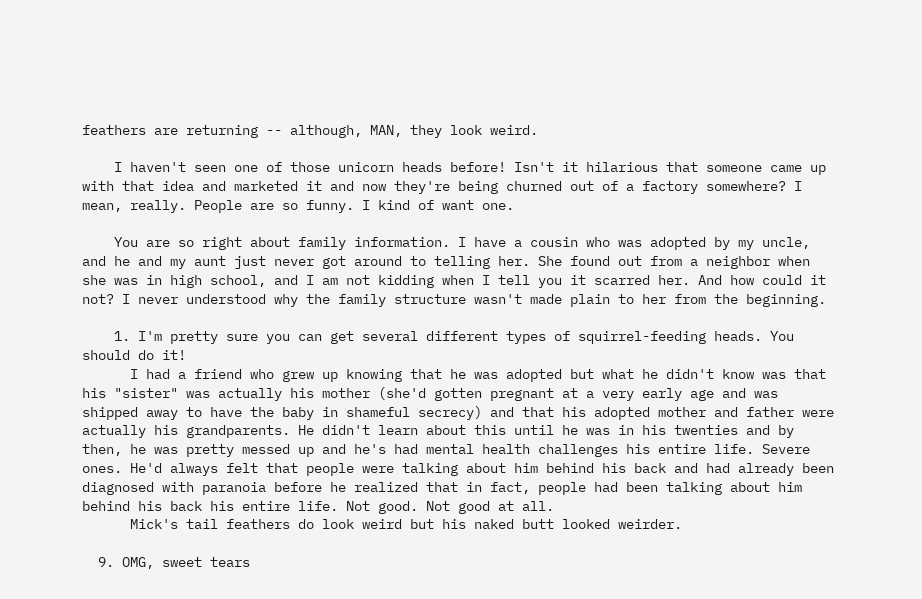feathers are returning -- although, MAN, they look weird.

    I haven't seen one of those unicorn heads before! Isn't it hilarious that someone came up with that idea and marketed it and now they're being churned out of a factory somewhere? I mean, really. People are so funny. I kind of want one.

    You are so right about family information. I have a cousin who was adopted by my uncle, and he and my aunt just never got around to telling her. She found out from a neighbor when she was in high school, and I am not kidding when I tell you it scarred her. And how could it not? I never understood why the family structure wasn't made plain to her from the beginning.

    1. I'm pretty sure you can get several different types of squirrel-feeding heads. You should do it!
      I had a friend who grew up knowing that he was adopted but what he didn't know was that his "sister" was actually his mother (she'd gotten pregnant at a very early age and was shipped away to have the baby in shameful secrecy) and that his adopted mother and father were actually his grandparents. He didn't learn about this until he was in his twenties and by then, he was pretty messed up and he's had mental health challenges his entire life. Severe ones. He'd always felt that people were talking about him behind his back and had already been diagnosed with paranoia before he realized that in fact, people had been talking about him behind his back his entire life. Not good. Not good at all.
      Mick's tail feathers do look weird but his naked butt looked weirder.

  9. OMG, sweet tears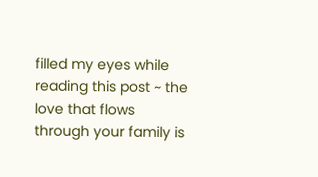filled my eyes while reading this post ~ the love that flows through your family is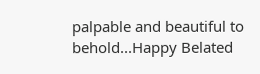palpable and beautiful to behold...Happy Belated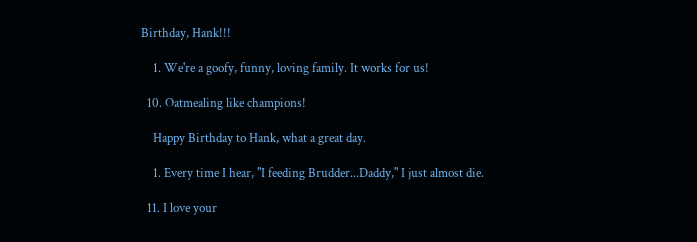Birthday, Hank!!!

    1. We're a goofy, funny, loving family. It works for us!

  10. Oatmealing like champions!

    Happy Birthday to Hank, what a great day.

    1. Every time I hear, "I feeding Brudder...Daddy," I just almost die.

  11. I love your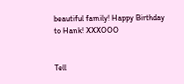beautiful family! Happy Birthday to Hank! XXXOOO


Tell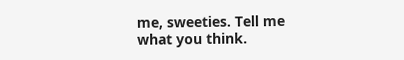me, sweeties. Tell me what you think.